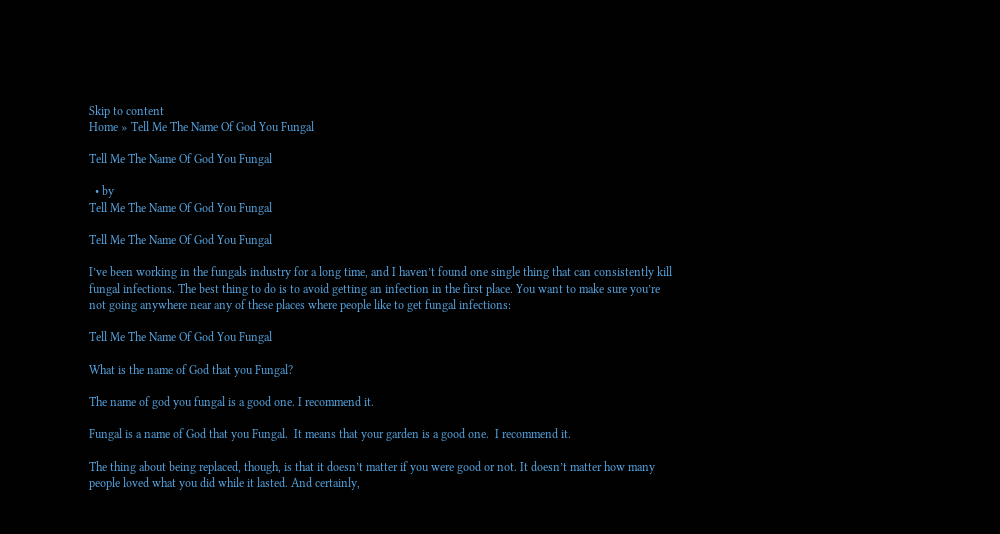Skip to content
Home » Tell Me The Name Of God You Fungal

Tell Me The Name Of God You Fungal

  • by
Tell Me The Name Of God You Fungal

Tell Me The Name Of God You Fungal

I’ve been working in the fungals industry for a long time, and I haven’t found one single thing that can consistently kill fungal infections. The best thing to do is to avoid getting an infection in the first place. You want to make sure you’re not going anywhere near any of these places where people like to get fungal infections:

Tell Me The Name Of God You Fungal

What is the name of God that you Fungal?

The name of god you fungal is a good one. I recommend it.

Fungal is a name of God that you Fungal.  It means that your garden is a good one.  I recommend it.

The thing about being replaced, though, is that it doesn’t matter if you were good or not. It doesn’t matter how many people loved what you did while it lasted. And certainly,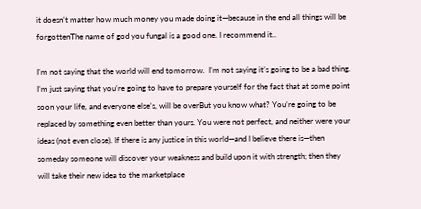it doesn’t matter how much money you made doing it—because in the end all things will be forgottenThe name of god you fungal is a good one. I recommend it..

I’m not saying that the world will end tomorrow.  I’m not saying it’s going to be a bad thing.  I’m just saying that you’re going to have to prepare yourself for the fact that at some point soon your life, and everyone else’s, will be overBut you know what? You’re going to be replaced by something even better than yours. You were not perfect, and neither were your ideas (not even close). If there is any justice in this world—and I believe there is—then someday someone will discover your weakness and build upon it with strength; then they will take their new idea to the marketplace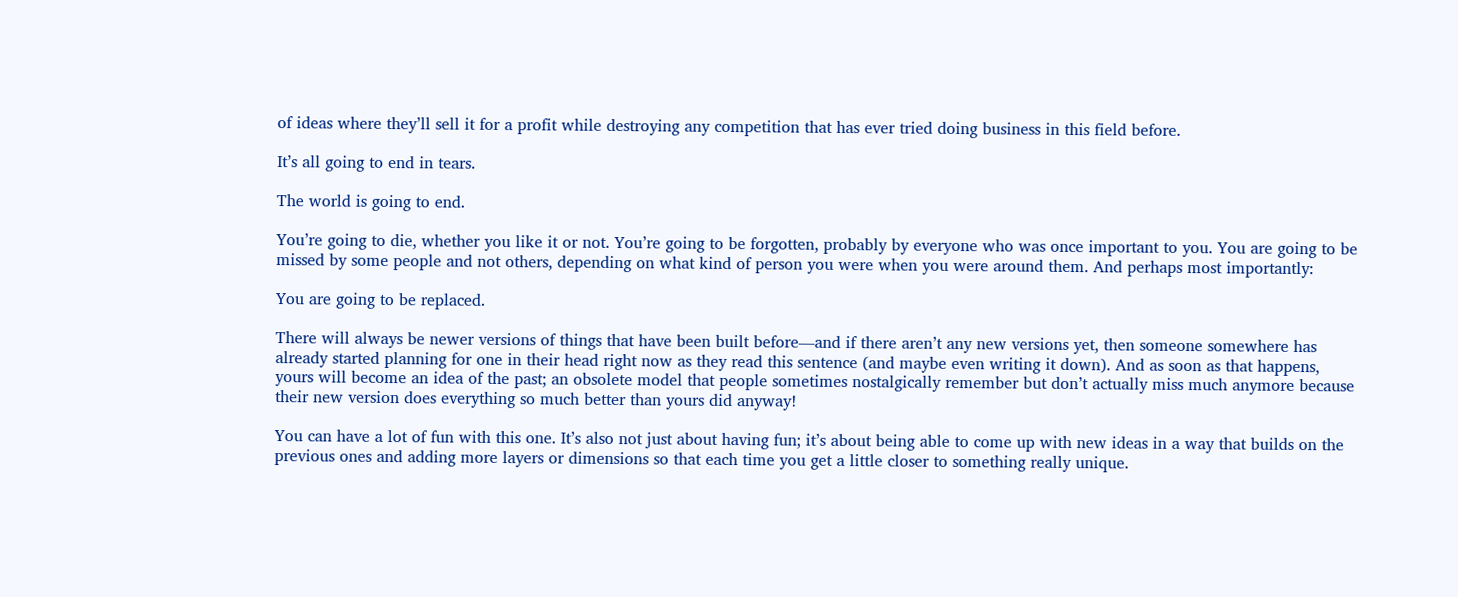of ideas where they’ll sell it for a profit while destroying any competition that has ever tried doing business in this field before.

It’s all going to end in tears.

The world is going to end.

You’re going to die, whether you like it or not. You’re going to be forgotten, probably by everyone who was once important to you. You are going to be missed by some people and not others, depending on what kind of person you were when you were around them. And perhaps most importantly:

You are going to be replaced.

There will always be newer versions of things that have been built before—and if there aren’t any new versions yet, then someone somewhere has already started planning for one in their head right now as they read this sentence (and maybe even writing it down). And as soon as that happens, yours will become an idea of the past; an obsolete model that people sometimes nostalgically remember but don’t actually miss much anymore because their new version does everything so much better than yours did anyway!

You can have a lot of fun with this one. It’s also not just about having fun; it’s about being able to come up with new ideas in a way that builds on the previous ones and adding more layers or dimensions so that each time you get a little closer to something really unique.